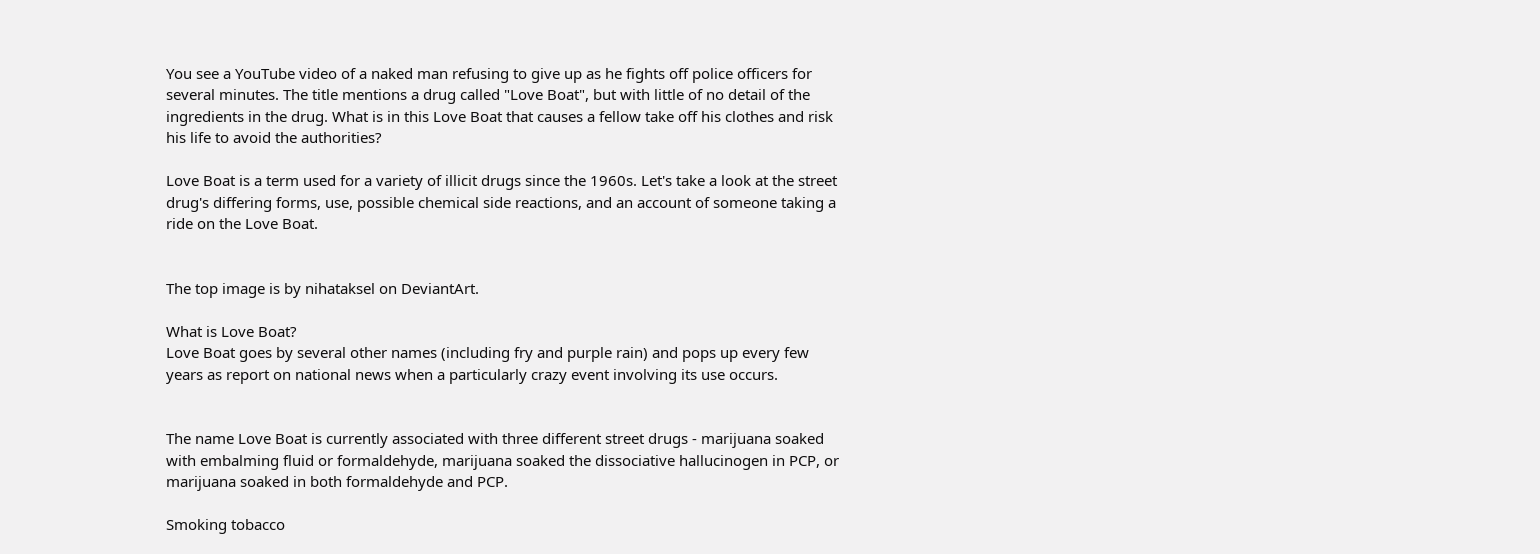You see a YouTube video of a naked man refusing to give up as he fights off police officers for several minutes. The title mentions a drug called "Love Boat", but with little of no detail of the ingredients in the drug. What is in this Love Boat that causes a fellow take off his clothes and risk his life to avoid the authorities?

Love Boat is a term used for a variety of illicit drugs since the 1960s. Let's take a look at the street drug's differing forms, use, possible chemical side reactions, and an account of someone taking a ride on the Love Boat.


The top image is by nihataksel on DeviantArt.

What is Love Boat?
Love Boat goes by several other names (including fry and purple rain) and pops up every few years as report on national news when a particularly crazy event involving its use occurs.


The name Love Boat is currently associated with three different street drugs - marijuana soaked with embalming fluid or formaldehyde, marijuana soaked the dissociative hallucinogen in PCP, or marijuana soaked in both formaldehyde and PCP.

Smoking tobacco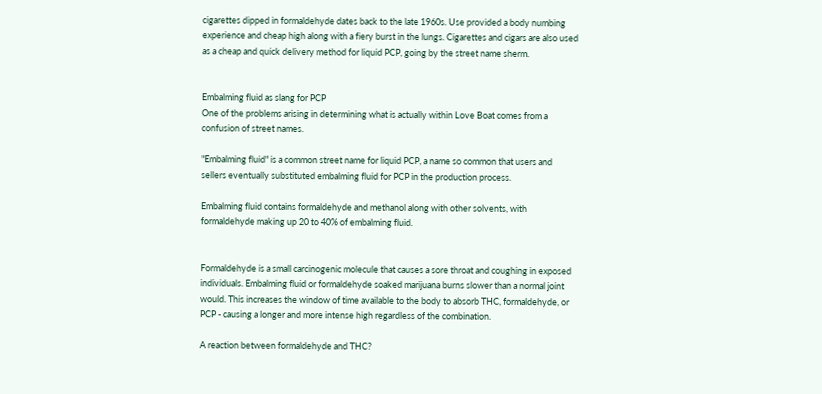cigarettes dipped in formaldehyde dates back to the late 1960s. Use provided a body numbing experience and cheap high along with a fiery burst in the lungs. Cigarettes and cigars are also used as a cheap and quick delivery method for liquid PCP, going by the street name sherm.


Embalming fluid as slang for PCP
One of the problems arising in determining what is actually within Love Boat comes from a confusion of street names.

"Embalming fluid" is a common street name for liquid PCP, a name so common that users and sellers eventually substituted embalming fluid for PCP in the production process.

Embalming fluid contains formaldehyde and methanol along with other solvents, with formaldehyde making up 20 to 40% of embalming fluid.


Formaldehyde is a small carcinogenic molecule that causes a sore throat and coughing in exposed individuals. Embalming fluid or formaldehyde soaked marijuana burns slower than a normal joint would. This increases the window of time available to the body to absorb THC, formaldehyde, or PCP - causing a longer and more intense high regardless of the combination.

A reaction between formaldehyde and THC?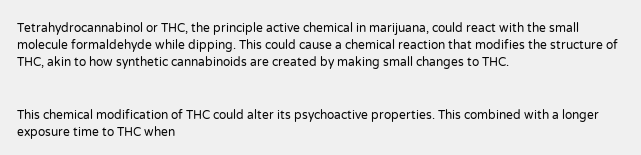Tetrahydrocannabinol or THC, the principle active chemical in marijuana, could react with the small molecule formaldehyde while dipping. This could cause a chemical reaction that modifies the structure of THC, akin to how synthetic cannabinoids are created by making small changes to THC.


This chemical modification of THC could alter its psychoactive properties. This combined with a longer exposure time to THC when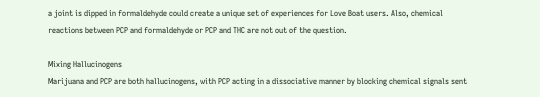a joint is dipped in formaldehyde could create a unique set of experiences for Love Boat users. Also, chemical reactions between PCP and formaldehyde or PCP and THC are not out of the question.

Mixing Hallucinogens
Marijuana and PCP are both hallucinogens, with PCP acting in a dissociative manner by blocking chemical signals sent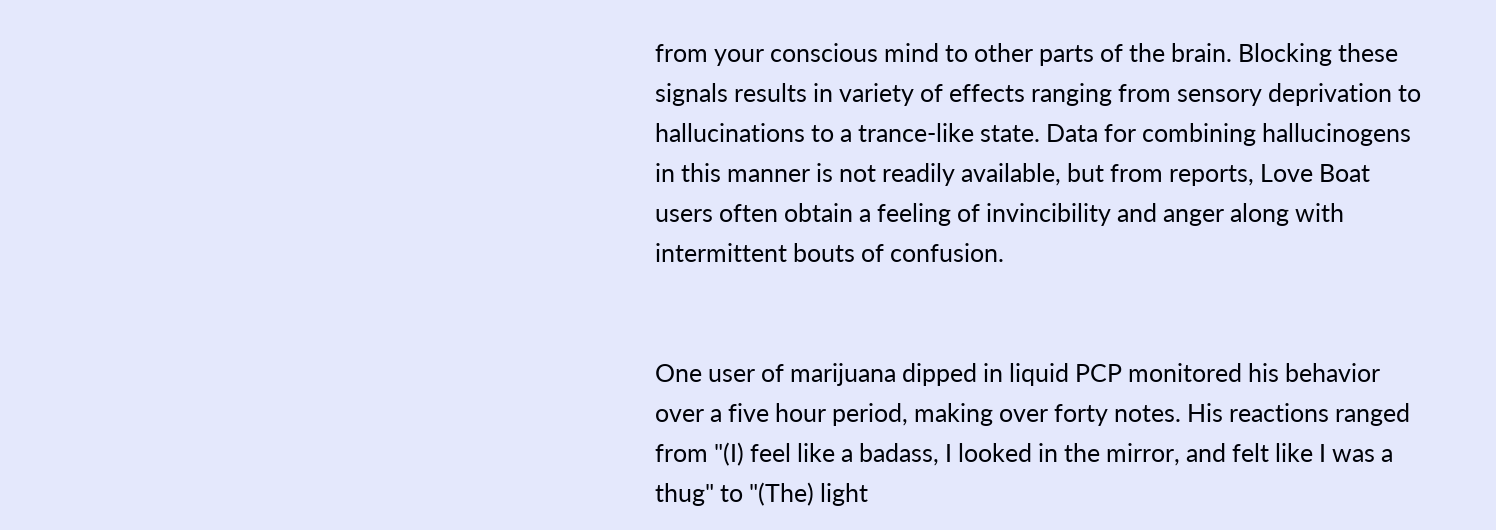from your conscious mind to other parts of the brain. Blocking these signals results in variety of effects ranging from sensory deprivation to hallucinations to a trance-like state. Data for combining hallucinogens in this manner is not readily available, but from reports, Love Boat users often obtain a feeling of invincibility and anger along with intermittent bouts of confusion.


One user of marijuana dipped in liquid PCP monitored his behavior over a five hour period, making over forty notes. His reactions ranged from "(I) feel like a badass, I looked in the mirror, and felt like I was a thug" to "(The) light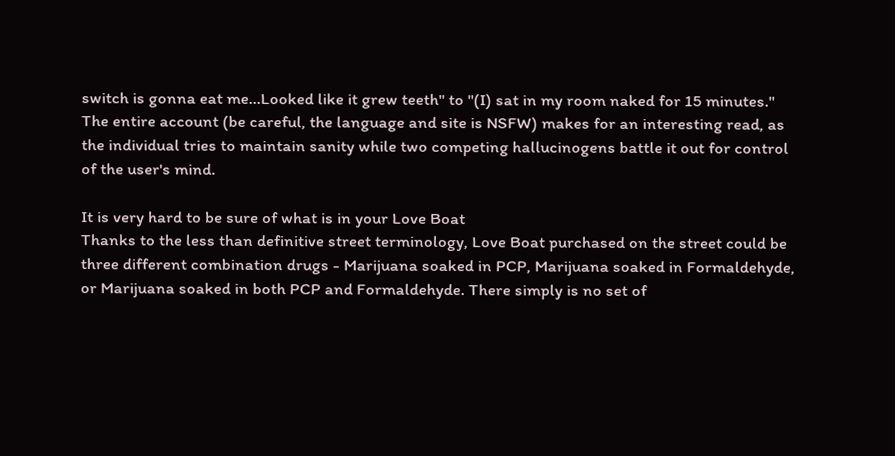switch is gonna eat me...Looked like it grew teeth" to "(I) sat in my room naked for 15 minutes." The entire account (be careful, the language and site is NSFW) makes for an interesting read, as the individual tries to maintain sanity while two competing hallucinogens battle it out for control of the user's mind.

It is very hard to be sure of what is in your Love Boat
Thanks to the less than definitive street terminology, Love Boat purchased on the street could be three different combination drugs - Marijuana soaked in PCP, Marijuana soaked in Formaldehyde, or Marijuana soaked in both PCP and Formaldehyde. There simply is no set of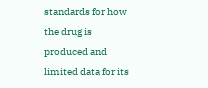standards for how the drug is produced and limited data for its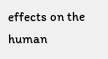effects on the human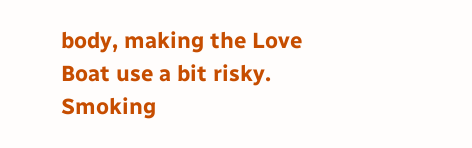body, making the Love Boat use a bit risky. Smoking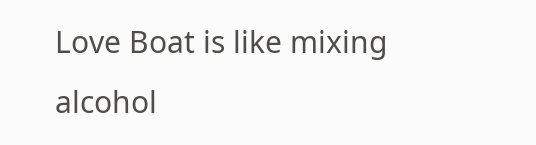Love Boat is like mixing alcohol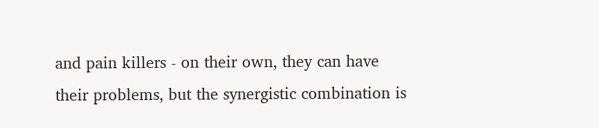and pain killers - on their own, they can have their problems, but the synergistic combination is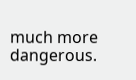much more dangerous.